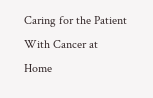Caring for the Patient With Cancer at Home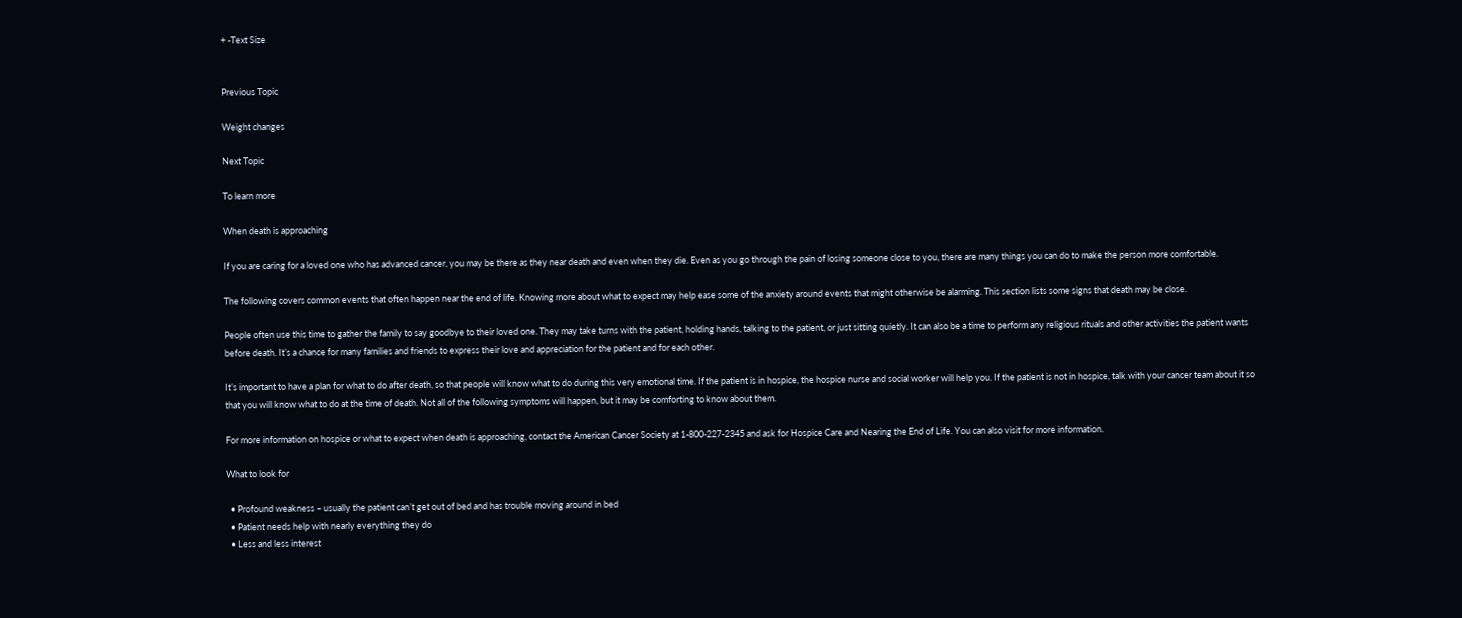+ -Text Size


Previous Topic

Weight changes

Next Topic

To learn more

When death is approaching

If you are caring for a loved one who has advanced cancer, you may be there as they near death and even when they die. Even as you go through the pain of losing someone close to you, there are many things you can do to make the person more comfortable.

The following covers common events that often happen near the end of life. Knowing more about what to expect may help ease some of the anxiety around events that might otherwise be alarming. This section lists some signs that death may be close.

People often use this time to gather the family to say goodbye to their loved one. They may take turns with the patient, holding hands, talking to the patient, or just sitting quietly. It can also be a time to perform any religious rituals and other activities the patient wants before death. It’s a chance for many families and friends to express their love and appreciation for the patient and for each other.

It’s important to have a plan for what to do after death, so that people will know what to do during this very emotional time. If the patient is in hospice, the hospice nurse and social worker will help you. If the patient is not in hospice, talk with your cancer team about it so that you will know what to do at the time of death. Not all of the following symptoms will happen, but it may be comforting to know about them.

For more information on hospice or what to expect when death is approaching, contact the American Cancer Society at 1-800-227-2345 and ask for Hospice Care and Nearing the End of Life. You can also visit for more information.

What to look for

  • Profound weakness – usually the patient can’t get out of bed and has trouble moving around in bed
  • Patient needs help with nearly everything they do
  • Less and less interest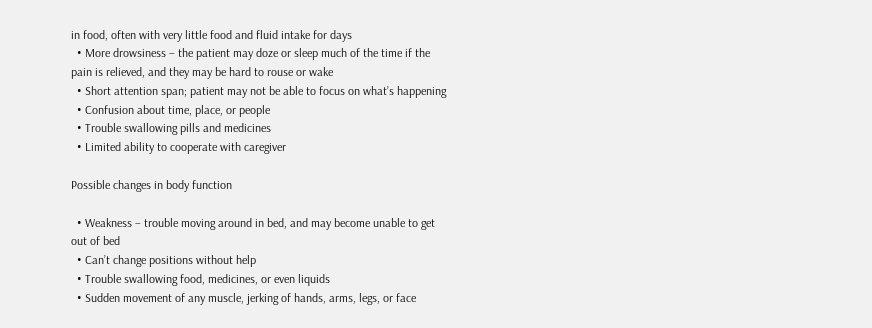in food, often with very little food and fluid intake for days
  • More drowsiness – the patient may doze or sleep much of the time if the pain is relieved, and they may be hard to rouse or wake
  • Short attention span; patient may not be able to focus on what’s happening
  • Confusion about time, place, or people
  • Trouble swallowing pills and medicines
  • Limited ability to cooperate with caregiver

Possible changes in body function

  • Weakness – trouble moving around in bed, and may become unable to get out of bed
  • Can’t change positions without help
  • Trouble swallowing food, medicines, or even liquids
  • Sudden movement of any muscle, jerking of hands, arms, legs, or face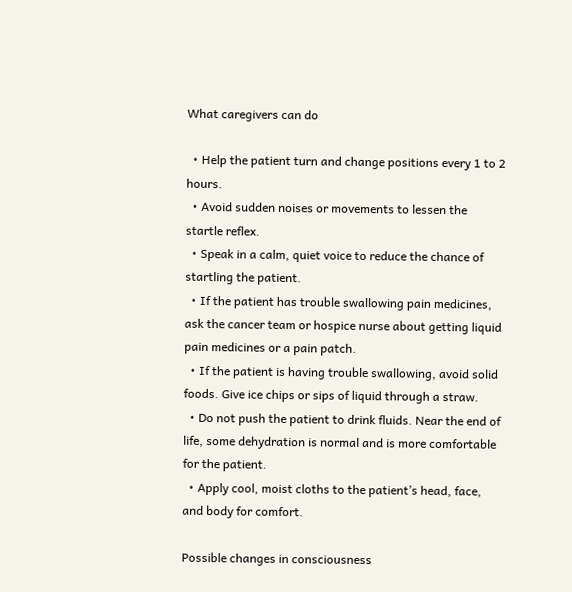What caregivers can do

  • Help the patient turn and change positions every 1 to 2 hours.
  • Avoid sudden noises or movements to lessen the startle reflex.
  • Speak in a calm, quiet voice to reduce the chance of startling the patient.
  • If the patient has trouble swallowing pain medicines, ask the cancer team or hospice nurse about getting liquid pain medicines or a pain patch.
  • If the patient is having trouble swallowing, avoid solid foods. Give ice chips or sips of liquid through a straw.
  • Do not push the patient to drink fluids. Near the end of life, some dehydration is normal and is more comfortable for the patient.
  • Apply cool, moist cloths to the patient’s head, face, and body for comfort.

Possible changes in consciousness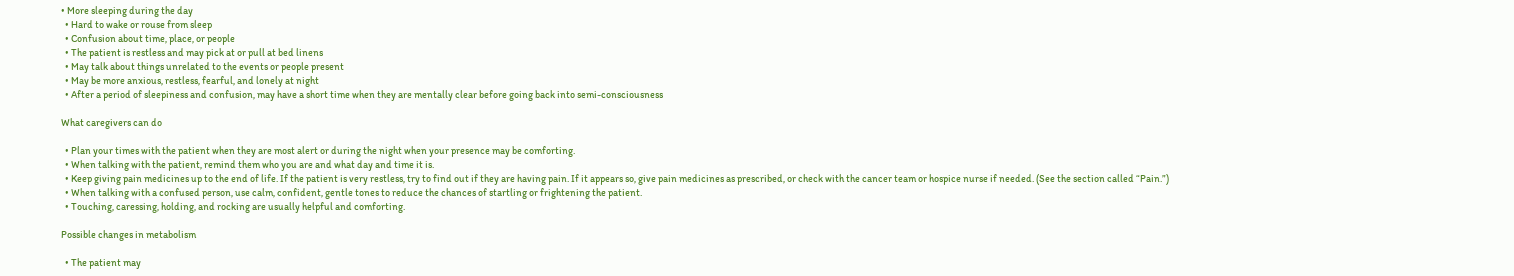• More sleeping during the day
  • Hard to wake or rouse from sleep
  • Confusion about time, place, or people
  • The patient is restless and may pick at or pull at bed linens
  • May talk about things unrelated to the events or people present
  • May be more anxious, restless, fearful, and lonely at night
  • After a period of sleepiness and confusion, may have a short time when they are mentally clear before going back into semi-consciousness

What caregivers can do

  • Plan your times with the patient when they are most alert or during the night when your presence may be comforting.
  • When talking with the patient, remind them who you are and what day and time it is.
  • Keep giving pain medicines up to the end of life. If the patient is very restless, try to find out if they are having pain. If it appears so, give pain medicines as prescribed, or check with the cancer team or hospice nurse if needed. (See the section called “Pain.”)
  • When talking with a confused person, use calm, confident, gentle tones to reduce the chances of startling or frightening the patient.
  • Touching, caressing, holding, and rocking are usually helpful and comforting.

Possible changes in metabolism

  • The patient may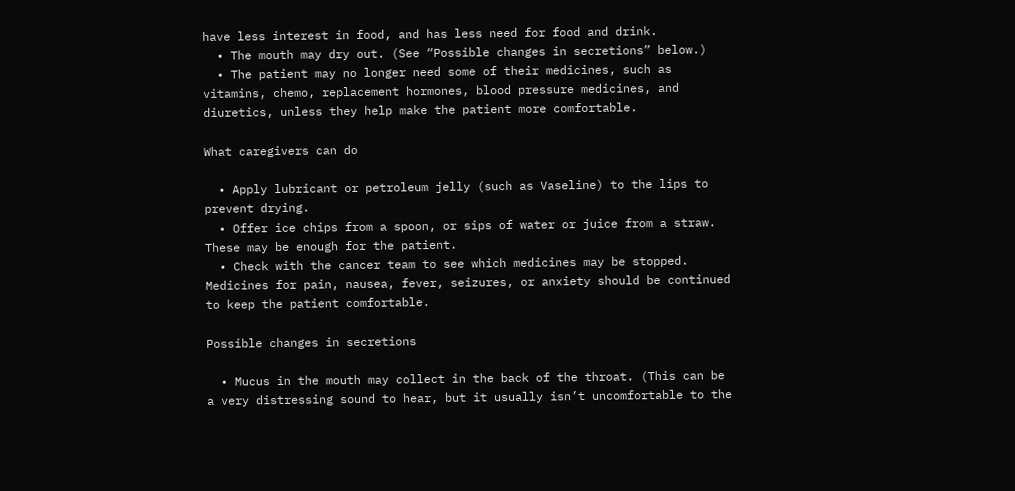have less interest in food, and has less need for food and drink.
  • The mouth may dry out. (See “Possible changes in secretions” below.)
  • The patient may no longer need some of their medicines, such as vitamins, chemo, replacement hormones, blood pressure medicines, and diuretics, unless they help make the patient more comfortable.

What caregivers can do

  • Apply lubricant or petroleum jelly (such as Vaseline) to the lips to prevent drying.
  • Offer ice chips from a spoon, or sips of water or juice from a straw. These may be enough for the patient.
  • Check with the cancer team to see which medicines may be stopped. Medicines for pain, nausea, fever, seizures, or anxiety should be continued to keep the patient comfortable.

Possible changes in secretions

  • Mucus in the mouth may collect in the back of the throat. (This can be a very distressing sound to hear, but it usually isn’t uncomfortable to the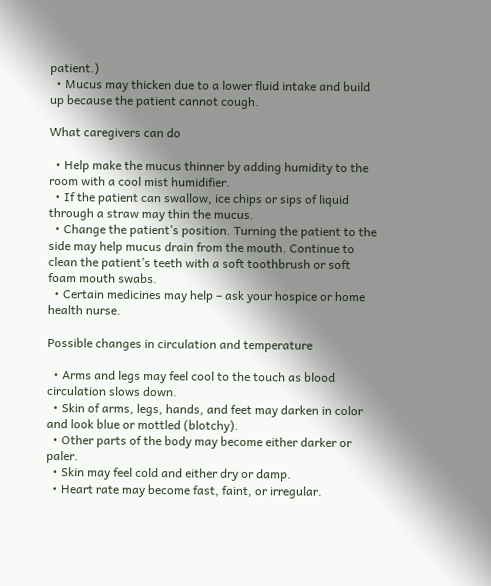patient.)
  • Mucus may thicken due to a lower fluid intake and build up because the patient cannot cough.

What caregivers can do

  • Help make the mucus thinner by adding humidity to the room with a cool mist humidifier.
  • If the patient can swallow, ice chips or sips of liquid through a straw may thin the mucus.
  • Change the patient’s position. Turning the patient to the side may help mucus drain from the mouth. Continue to clean the patient’s teeth with a soft toothbrush or soft foam mouth swabs.
  • Certain medicines may help – ask your hospice or home health nurse.

Possible changes in circulation and temperature

  • Arms and legs may feel cool to the touch as blood circulation slows down.
  • Skin of arms, legs, hands, and feet may darken in color and look blue or mottled (blotchy).
  • Other parts of the body may become either darker or paler.
  • Skin may feel cold and either dry or damp.
  • Heart rate may become fast, faint, or irregular.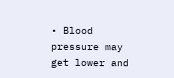• Blood pressure may get lower and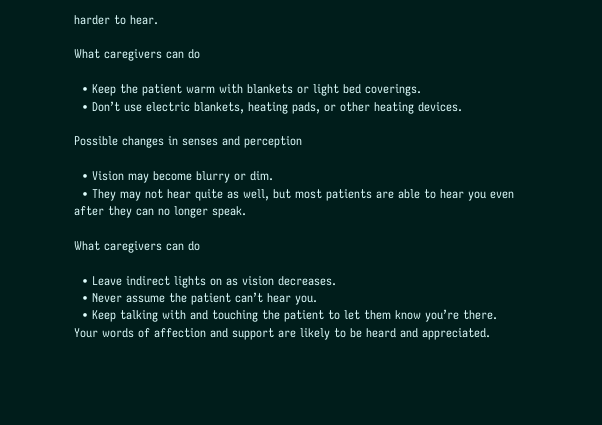harder to hear.

What caregivers can do

  • Keep the patient warm with blankets or light bed coverings.
  • Don’t use electric blankets, heating pads, or other heating devices.

Possible changes in senses and perception

  • Vision may become blurry or dim.
  • They may not hear quite as well, but most patients are able to hear you even after they can no longer speak.

What caregivers can do

  • Leave indirect lights on as vision decreases.
  • Never assume the patient can’t hear you.
  • Keep talking with and touching the patient to let them know you’re there. Your words of affection and support are likely to be heard and appreciated.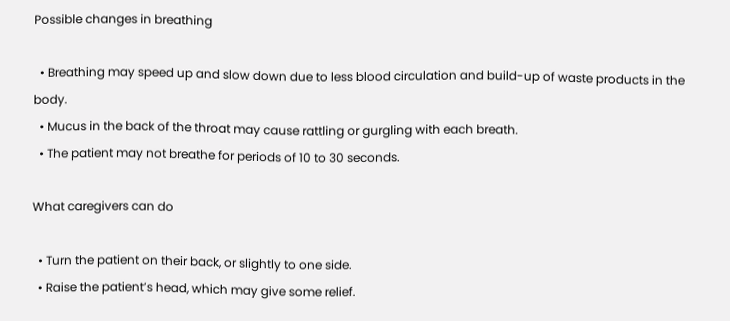Possible changes in breathing

  • Breathing may speed up and slow down due to less blood circulation and build-up of waste products in the body.
  • Mucus in the back of the throat may cause rattling or gurgling with each breath.
  • The patient may not breathe for periods of 10 to 30 seconds.

What caregivers can do

  • Turn the patient on their back, or slightly to one side.
  • Raise the patient’s head, which may give some relief.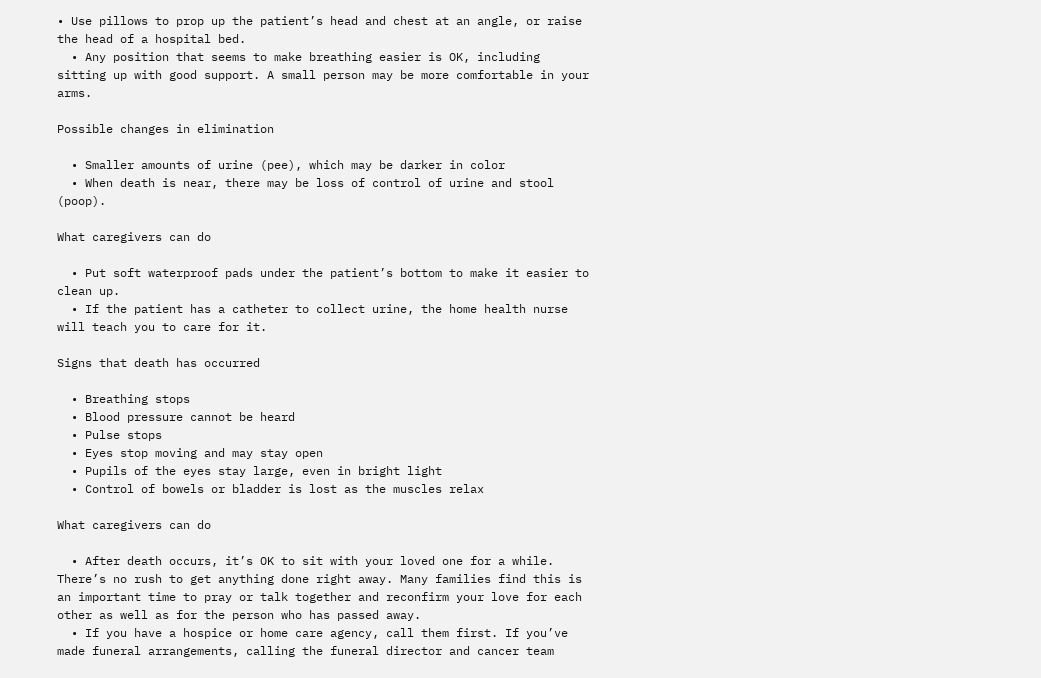• Use pillows to prop up the patient’s head and chest at an angle, or raise the head of a hospital bed.
  • Any position that seems to make breathing easier is OK, including sitting up with good support. A small person may be more comfortable in your arms.

Possible changes in elimination

  • Smaller amounts of urine (pee), which may be darker in color
  • When death is near, there may be loss of control of urine and stool (poop).

What caregivers can do

  • Put soft waterproof pads under the patient’s bottom to make it easier to clean up.
  • If the patient has a catheter to collect urine, the home health nurse will teach you to care for it.

Signs that death has occurred

  • Breathing stops
  • Blood pressure cannot be heard
  • Pulse stops
  • Eyes stop moving and may stay open
  • Pupils of the eyes stay large, even in bright light
  • Control of bowels or bladder is lost as the muscles relax

What caregivers can do

  • After death occurs, it’s OK to sit with your loved one for a while. There’s no rush to get anything done right away. Many families find this is an important time to pray or talk together and reconfirm your love for each other as well as for the person who has passed away.
  • If you have a hospice or home care agency, call them first. If you’ve made funeral arrangements, calling the funeral director and cancer team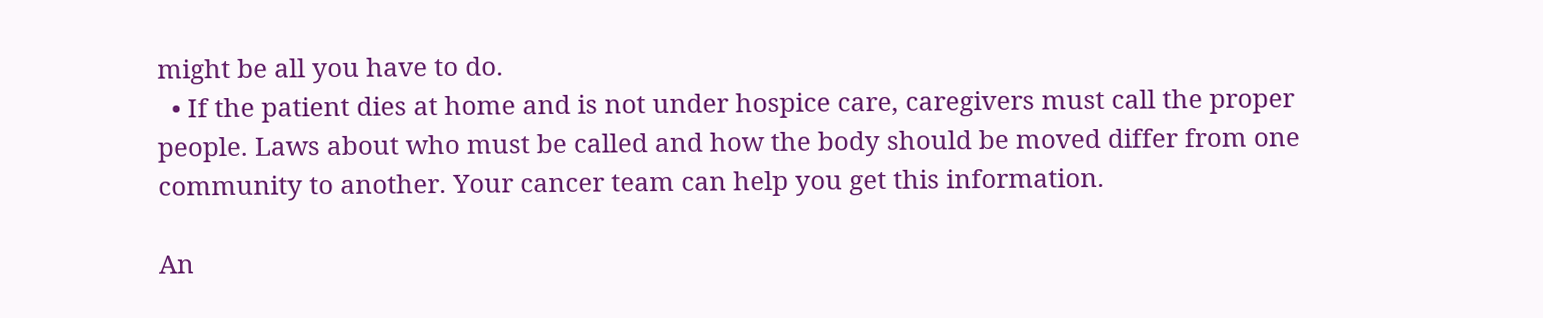might be all you have to do.
  • If the patient dies at home and is not under hospice care, caregivers must call the proper people. Laws about who must be called and how the body should be moved differ from one community to another. Your cancer team can help you get this information.

An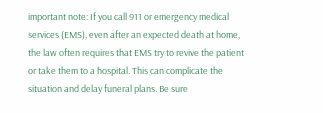important note: If you call 911 or emergency medical services (EMS), even after an expected death at home, the law often requires that EMS try to revive the patient or take them to a hospital. This can complicate the situation and delay funeral plans. Be sure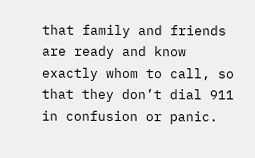that family and friends are ready and know exactly whom to call, so that they don’t dial 911 in confusion or panic.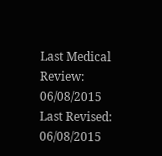Last Medical Review: 06/08/2015
Last Revised: 06/08/2015